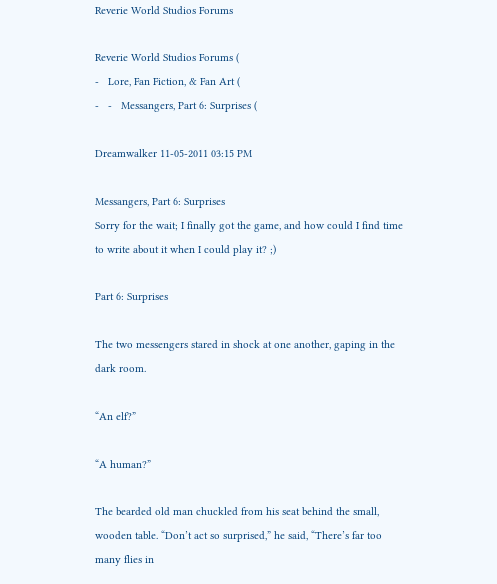Reverie World Studios Forums

Reverie World Studios Forums (
-   Lore, Fan Fiction, & Fan Art (
-   -   Messangers, Part 6: Surprises (

Dreamwalker 11-05-2011 03:15 PM

Messangers, Part 6: Surprises
Sorry for the wait; I finally got the game, and how could I find time to write about it when I could play it? ;)

Part 6: Surprises

The two messengers stared in shock at one another, gaping in the dark room.

“An elf?”

“A human?”

The bearded old man chuckled from his seat behind the small, wooden table. “Don’t act so surprised,” he said, “There’s far too many flies in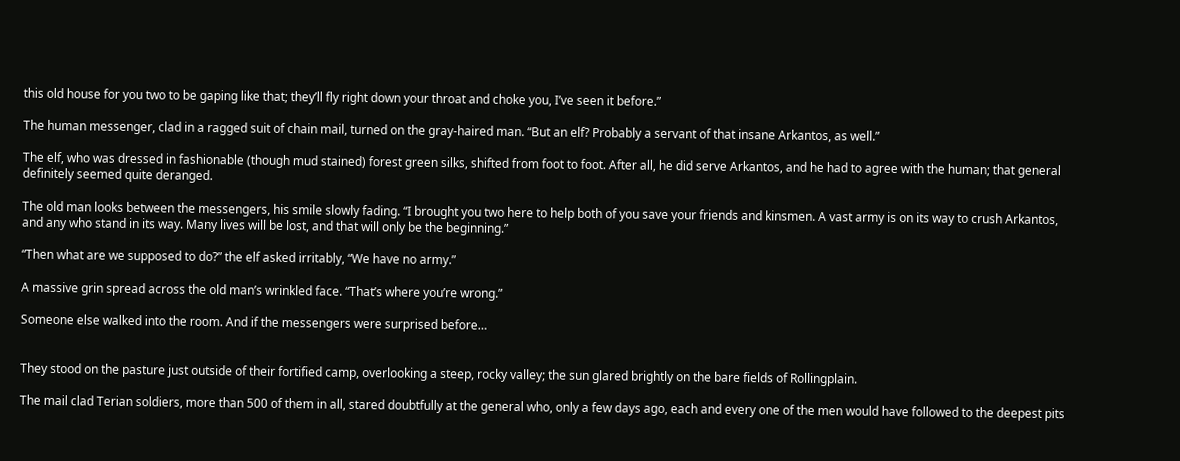this old house for you two to be gaping like that; they’ll fly right down your throat and choke you, I’ve seen it before.”

The human messenger, clad in a ragged suit of chain mail, turned on the gray-haired man. “But an elf? Probably a servant of that insane Arkantos, as well.”

The elf, who was dressed in fashionable (though mud stained) forest green silks, shifted from foot to foot. After all, he did serve Arkantos, and he had to agree with the human; that general definitely seemed quite deranged.

The old man looks between the messengers, his smile slowly fading. “I brought you two here to help both of you save your friends and kinsmen. A vast army is on its way to crush Arkantos, and any who stand in its way. Many lives will be lost, and that will only be the beginning.”

“Then what are we supposed to do?” the elf asked irritably, “We have no army.”

A massive grin spread across the old man’s wrinkled face. “That’s where you’re wrong.”

Someone else walked into the room. And if the messengers were surprised before…


They stood on the pasture just outside of their fortified camp, overlooking a steep, rocky valley; the sun glared brightly on the bare fields of Rollingplain.

The mail clad Terian soldiers, more than 500 of them in all, stared doubtfully at the general who, only a few days ago, each and every one of the men would have followed to the deepest pits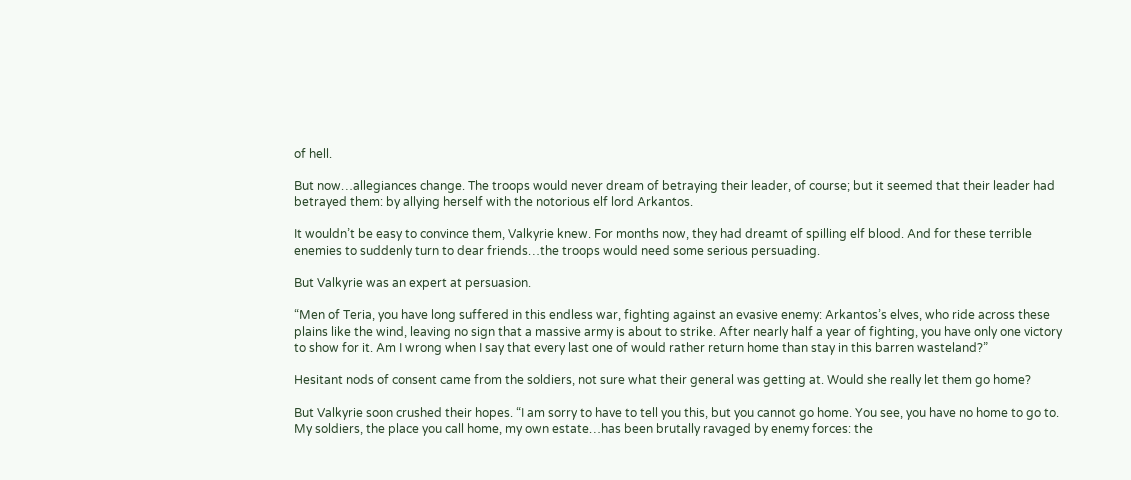of hell.

But now…allegiances change. The troops would never dream of betraying their leader, of course; but it seemed that their leader had betrayed them: by allying herself with the notorious elf lord Arkantos.

It wouldn’t be easy to convince them, Valkyrie knew. For months now, they had dreamt of spilling elf blood. And for these terrible enemies to suddenly turn to dear friends…the troops would need some serious persuading.

But Valkyrie was an expert at persuasion.

“Men of Teria, you have long suffered in this endless war, fighting against an evasive enemy: Arkantos’s elves, who ride across these plains like the wind, leaving no sign that a massive army is about to strike. After nearly half a year of fighting, you have only one victory to show for it. Am I wrong when I say that every last one of would rather return home than stay in this barren wasteland?”

Hesitant nods of consent came from the soldiers, not sure what their general was getting at. Would she really let them go home?

But Valkyrie soon crushed their hopes. “I am sorry to have to tell you this, but you cannot go home. You see, you have no home to go to. My soldiers, the place you call home, my own estate…has been brutally ravaged by enemy forces: the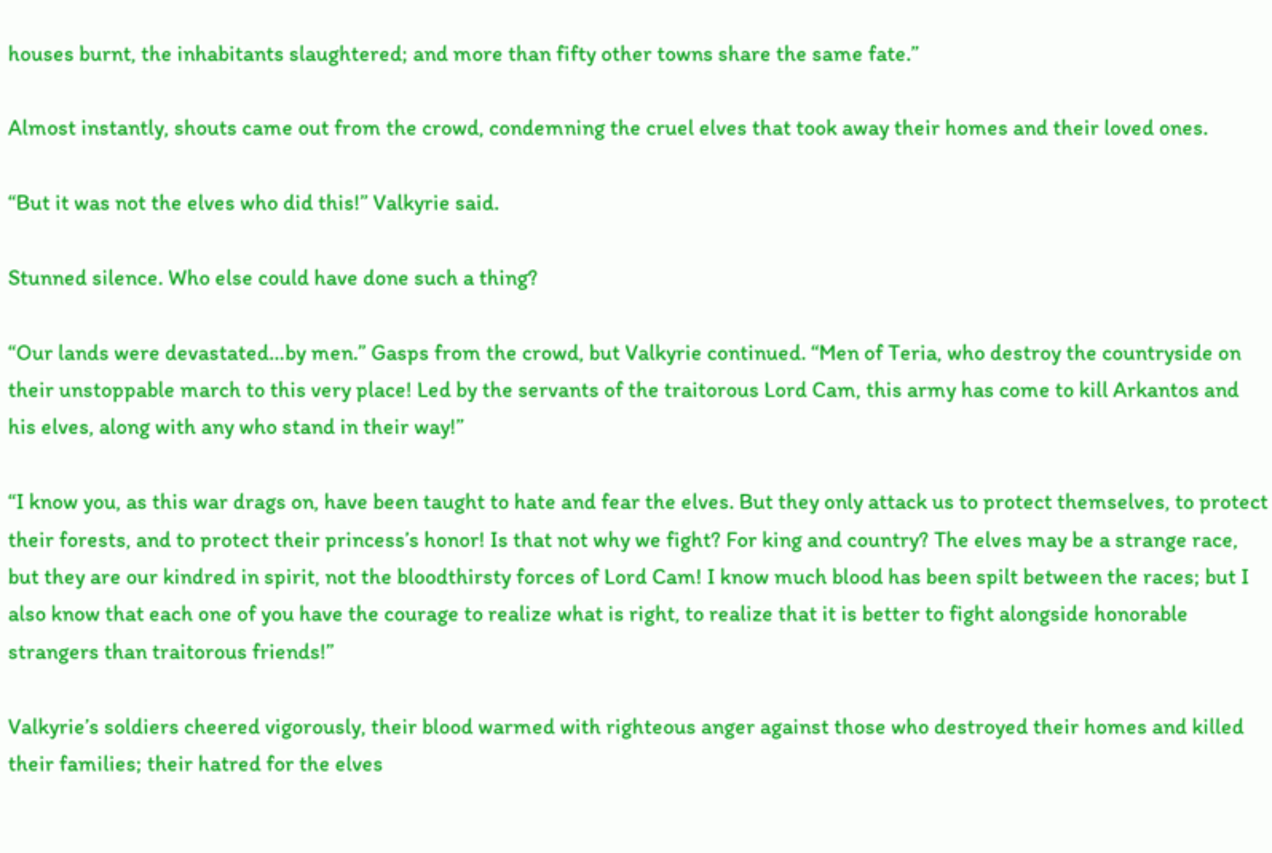houses burnt, the inhabitants slaughtered; and more than fifty other towns share the same fate.”

Almost instantly, shouts came out from the crowd, condemning the cruel elves that took away their homes and their loved ones.

“But it was not the elves who did this!” Valkyrie said.

Stunned silence. Who else could have done such a thing?

“Our lands were devastated…by men.” Gasps from the crowd, but Valkyrie continued. “Men of Teria, who destroy the countryside on their unstoppable march to this very place! Led by the servants of the traitorous Lord Cam, this army has come to kill Arkantos and his elves, along with any who stand in their way!”

“I know you, as this war drags on, have been taught to hate and fear the elves. But they only attack us to protect themselves, to protect their forests, and to protect their princess’s honor! Is that not why we fight? For king and country? The elves may be a strange race, but they are our kindred in spirit, not the bloodthirsty forces of Lord Cam! I know much blood has been spilt between the races; but I also know that each one of you have the courage to realize what is right, to realize that it is better to fight alongside honorable strangers than traitorous friends!”

Valkyrie’s soldiers cheered vigorously, their blood warmed with righteous anger against those who destroyed their homes and killed their families; their hatred for the elves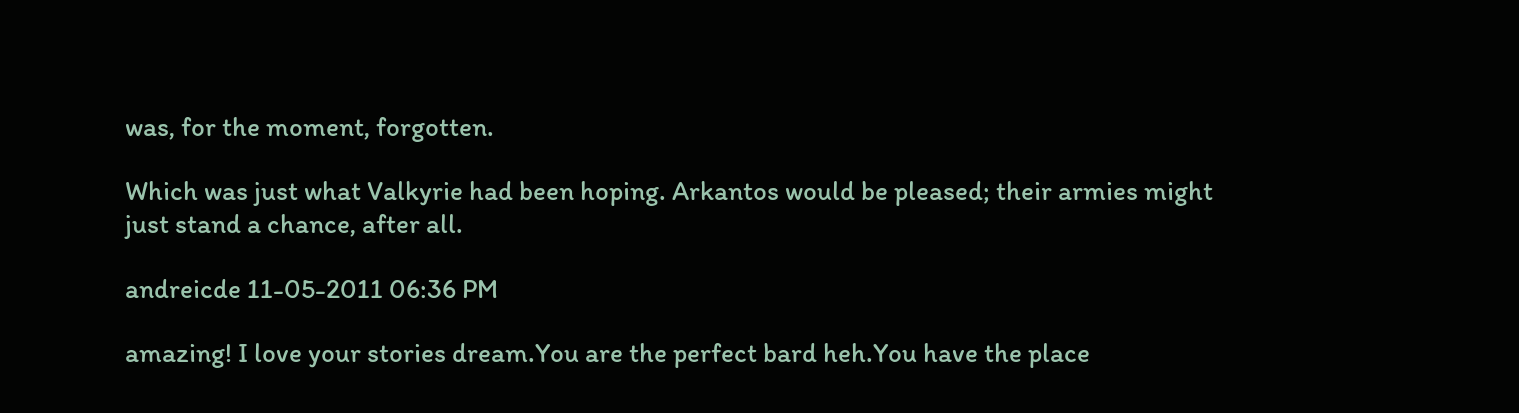was, for the moment, forgotten.

Which was just what Valkyrie had been hoping. Arkantos would be pleased; their armies might just stand a chance, after all.

andreicde 11-05-2011 06:36 PM

amazing! I love your stories dream.You are the perfect bard heh.You have the place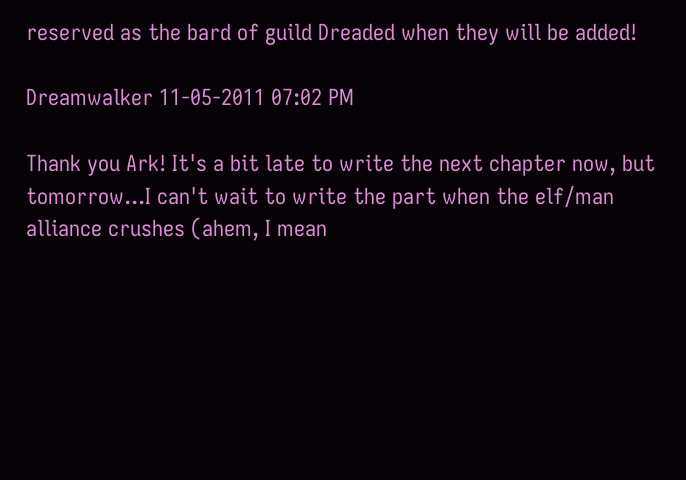reserved as the bard of guild Dreaded when they will be added!

Dreamwalker 11-05-2011 07:02 PM

Thank you Ark! It's a bit late to write the next chapter now, but tomorrow...I can't wait to write the part when the elf/man alliance crushes (ahem, I mean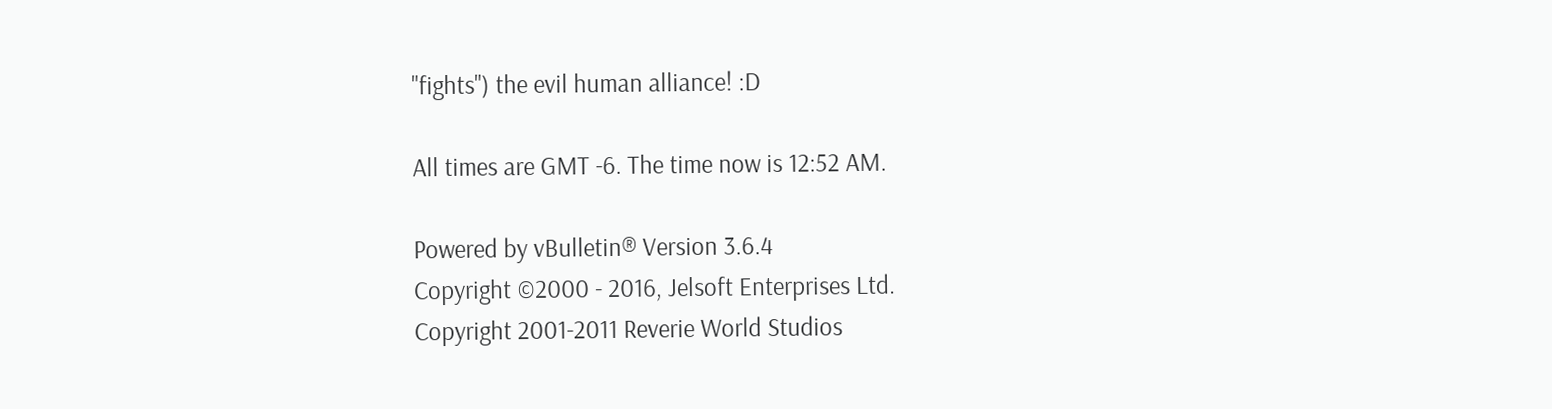"fights") the evil human alliance! :D

All times are GMT -6. The time now is 12:52 AM.

Powered by vBulletin® Version 3.6.4
Copyright ©2000 - 2016, Jelsoft Enterprises Ltd.
Copyright 2001-2011 Reverie World Studios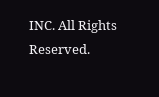INC. All Rights Reserved.